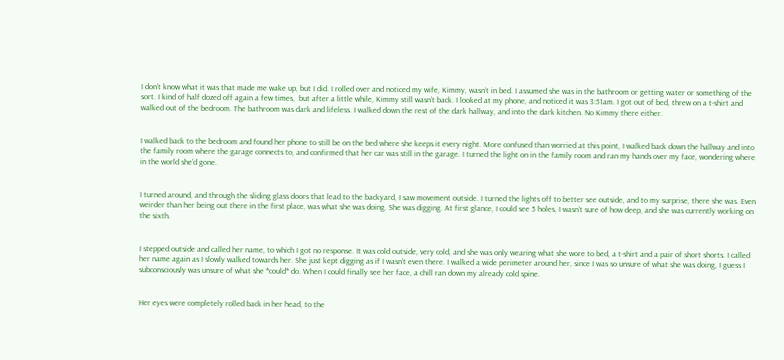I don’t know what it was that made me wake up, but I did. I rolled over and noticed my wife, Kimmy, wasn’t in bed. I assumed she was in the bathroom or getting water or something of the sort. I kind of half dozed off again a few times,  but after a little while, Kimmy still wasn’t back. I looked at my phone, and noticed it was 3:51am. I got out of bed, threw on a t-shirt and walked out of the bedroom. The bathroom was dark and lifeless. I walked down the rest of the dark hallway, and into the dark kitchen. No Kimmy there either.


I walked back to the bedroom and found her phone to still be on the bed where she keeps it every night. More confused than worried at this point, I walked back down the hallway and into the family room where the garage connects to, and confirmed that her car was still in the garage. I turned the light on in the family room and ran my hands over my face, wondering where in the world she’d gone.


I turned around, and through the sliding glass doors that lead to the backyard, I saw movement outside. I turned the lights off to better see outside, and to my surprise, there she was. Even weirder than her being out there in the first place, was what she was doing. She was digging. At first glance, I could see 5 holes, I wasn’t sure of how deep, and she was currently working on the sixth.


I stepped outside and called her name, to which I got no response. It was cold outside, very cold, and she was only wearing what she wore to bed, a t-shirt and a pair of short shorts. I called her name again as I slowly walked towards her. She just kept digging as if I wasn’t even there. I walked a wide perimeter around her, since I was so unsure of what she was doing, I guess I subconsciously was unsure of what she *could* do. When I could finally see her face, a chill ran down my already cold spine.


Her eyes were completely rolled back in her head, to the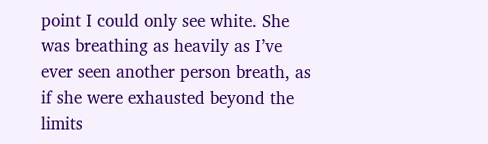point I could only see white. She was breathing as heavily as I’ve ever seen another person breath, as if she were exhausted beyond the limits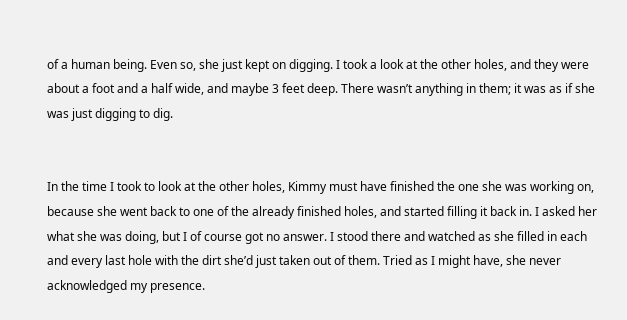of a human being. Even so, she just kept on digging. I took a look at the other holes, and they were about a foot and a half wide, and maybe 3 feet deep. There wasn’t anything in them; it was as if she was just digging to dig.


In the time I took to look at the other holes, Kimmy must have finished the one she was working on, because she went back to one of the already finished holes, and started filling it back in. I asked her what she was doing, but I of course got no answer. I stood there and watched as she filled in each and every last hole with the dirt she’d just taken out of them. Tried as I might have, she never acknowledged my presence.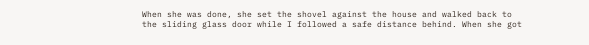When she was done, she set the shovel against the house and walked back to the sliding glass door while I followed a safe distance behind. When she got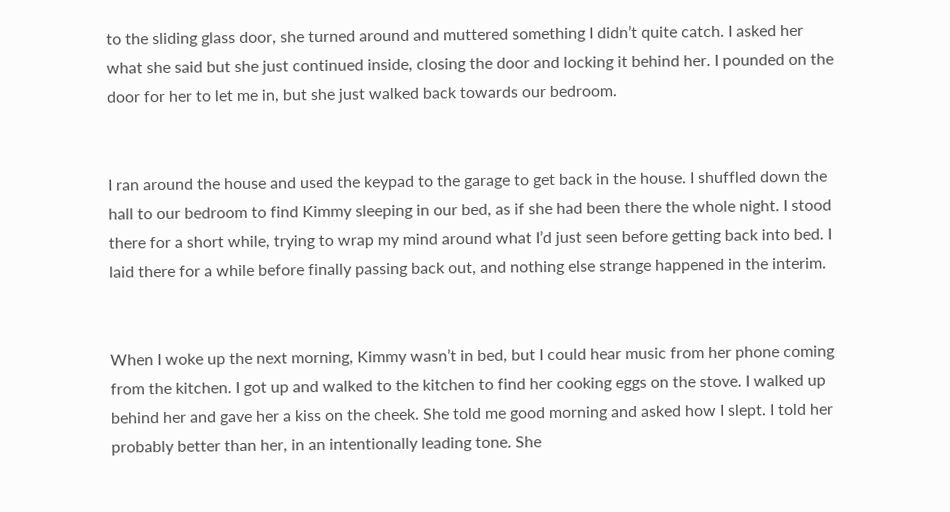to the sliding glass door, she turned around and muttered something I didn’t quite catch. I asked her what she said but she just continued inside, closing the door and locking it behind her. I pounded on the door for her to let me in, but she just walked back towards our bedroom.


I ran around the house and used the keypad to the garage to get back in the house. I shuffled down the hall to our bedroom to find Kimmy sleeping in our bed, as if she had been there the whole night. I stood there for a short while, trying to wrap my mind around what I’d just seen before getting back into bed. I laid there for a while before finally passing back out, and nothing else strange happened in the interim.


When I woke up the next morning, Kimmy wasn’t in bed, but I could hear music from her phone coming from the kitchen. I got up and walked to the kitchen to find her cooking eggs on the stove. I walked up behind her and gave her a kiss on the cheek. She told me good morning and asked how I slept. I told her probably better than her, in an intentionally leading tone. She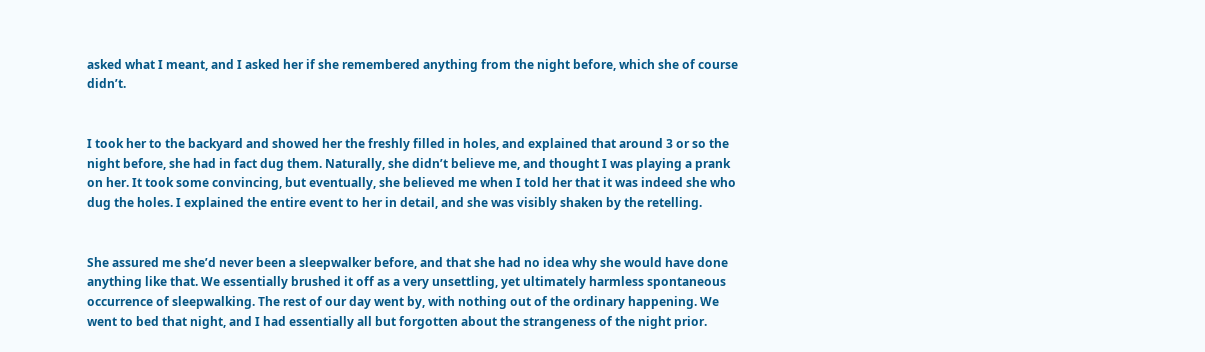asked what I meant, and I asked her if she remembered anything from the night before, which she of course didn’t.


I took her to the backyard and showed her the freshly filled in holes, and explained that around 3 or so the night before, she had in fact dug them. Naturally, she didn’t believe me, and thought I was playing a prank on her. It took some convincing, but eventually, she believed me when I told her that it was indeed she who dug the holes. I explained the entire event to her in detail, and she was visibly shaken by the retelling.


She assured me she’d never been a sleepwalker before, and that she had no idea why she would have done anything like that. We essentially brushed it off as a very unsettling, yet ultimately harmless spontaneous occurrence of sleepwalking. The rest of our day went by, with nothing out of the ordinary happening. We went to bed that night, and I had essentially all but forgotten about the strangeness of the night prior.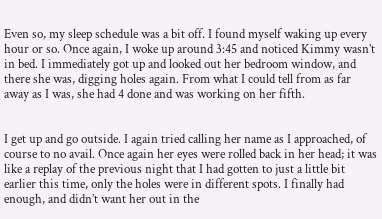Even so, my sleep schedule was a bit off. I found myself waking up every hour or so. Once again, I woke up around 3:45 and noticed Kimmy wasn’t in bed. I immediately got up and looked out her bedroom window, and there she was, digging holes again. From what I could tell from as far away as I was, she had 4 done and was working on her fifth.


I get up and go outside. I again tried calling her name as I approached, of course to no avail. Once again her eyes were rolled back in her head; it was like a replay of the previous night that I had gotten to just a little bit earlier this time, only the holes were in different spots. I finally had enough, and didn’t want her out in the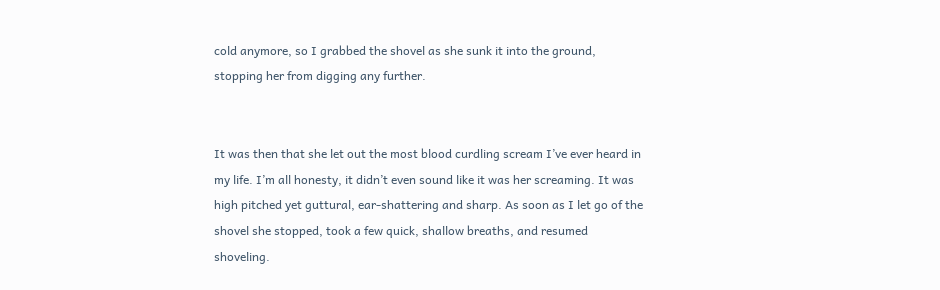cold anymore, so I grabbed the shovel as she sunk it into the ground, stopping her from digging any further.


It was then that she let out the most blood curdling scream I’ve ever heard in my life. I’m all honesty, it didn’t even sound like it was her screaming. It was high pitched yet guttural, ear-shattering and sharp. As soon as I let go of the shovel she stopped, took a few quick, shallow breaths, and resumed shoveling.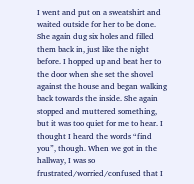I went and put on a sweatshirt and waited outside for her to be done. She again dug six holes and filled them back in, just like the night before. I hopped up and beat her to the door when she set the shovel against the house and began walking back towards the inside. She again stopped and muttered something, but it was too quiet for me to hear. I thought I heard the words “find you”, though. When we got in the hallway, I was so frustrated/worried/confused that I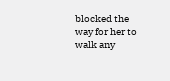blocked the way for her to walk any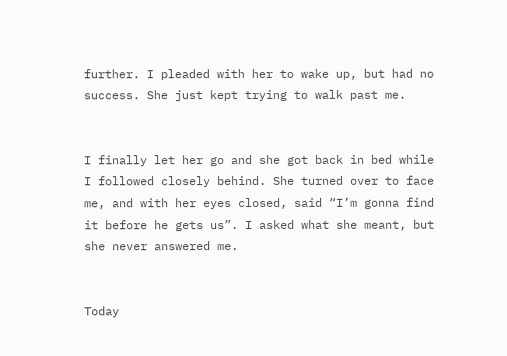further. I pleaded with her to wake up, but had no success. She just kept trying to walk past me.


I finally let her go and she got back in bed while I followed closely behind. She turned over to face me, and with her eyes closed, said “I’m gonna find it before he gets us”. I asked what she meant, but she never answered me.


Today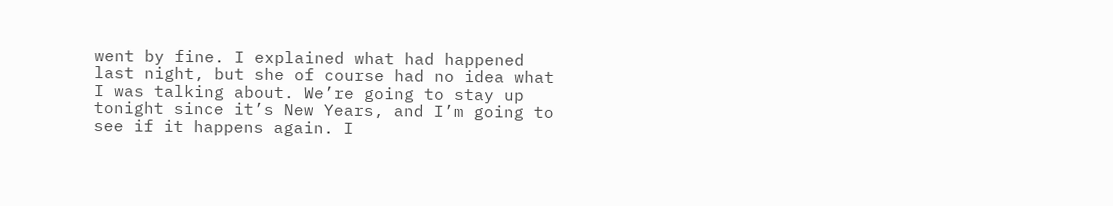went by fine. I explained what had happened last night, but she of course had no idea what I was talking about. We’re going to stay up tonight since it’s New Years, and I’m going to see if it happens again. I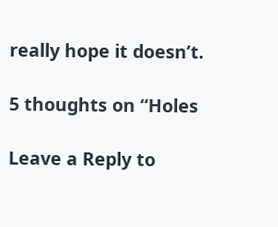really hope it doesn’t.

5 thoughts on “Holes

Leave a Reply to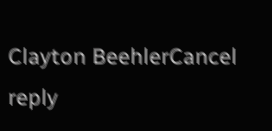Clayton BeehlerCancel reply